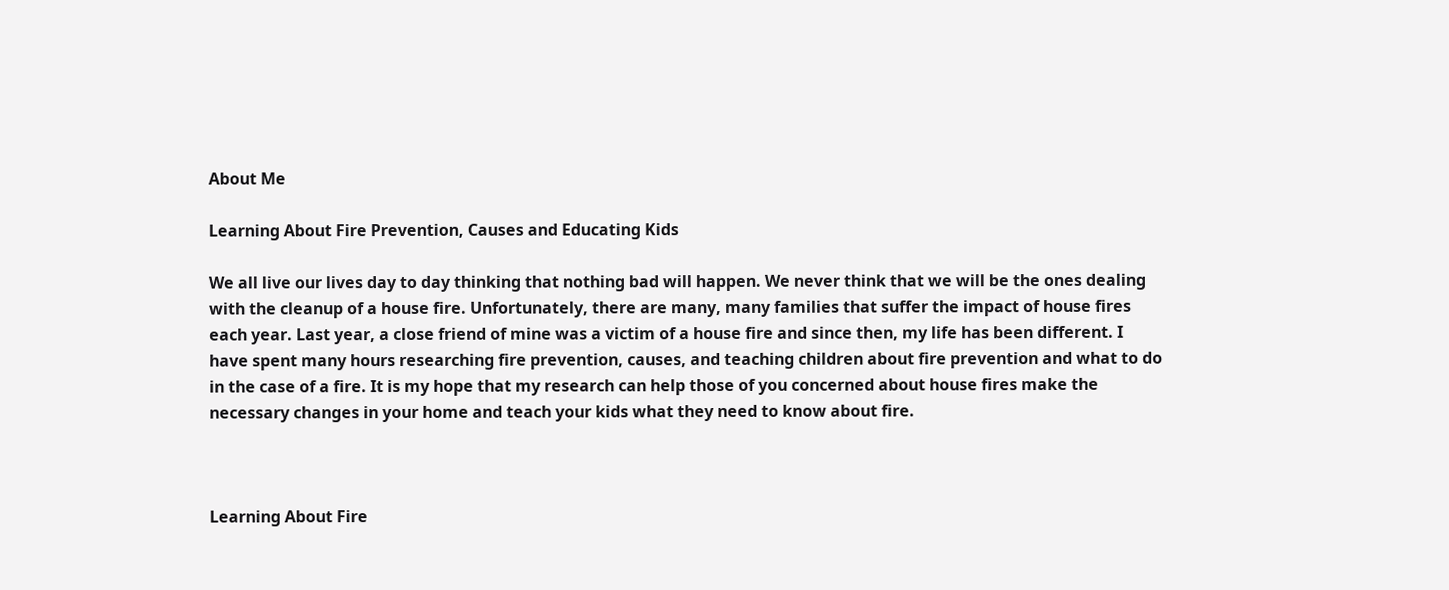About Me

Learning About Fire Prevention, Causes and Educating Kids

We all live our lives day to day thinking that nothing bad will happen. We never think that we will be the ones dealing with the cleanup of a house fire. Unfortunately, there are many, many families that suffer the impact of house fires each year. Last year, a close friend of mine was a victim of a house fire and since then, my life has been different. I have spent many hours researching fire prevention, causes, and teaching children about fire prevention and what to do in the case of a fire. It is my hope that my research can help those of you concerned about house fires make the necessary changes in your home and teach your kids what they need to know about fire.



Learning About Fire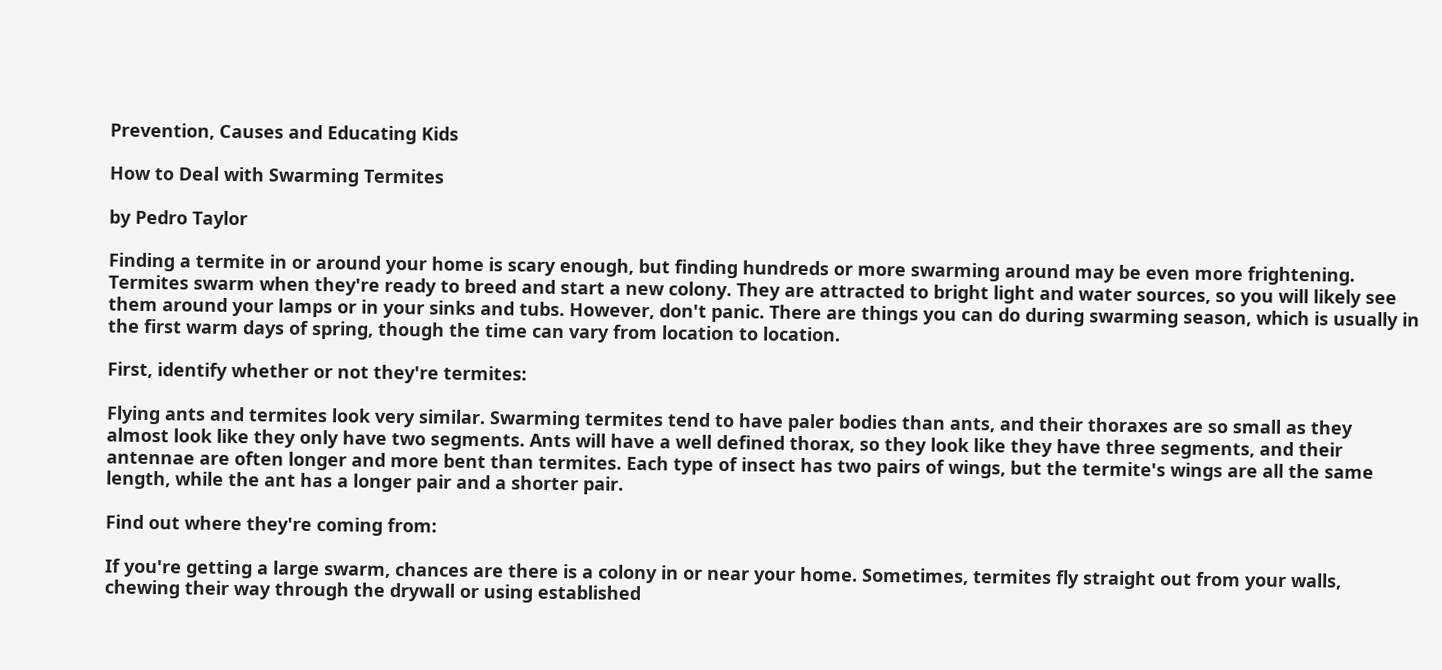Prevention, Causes and Educating Kids

How to Deal with Swarming Termites

by Pedro Taylor

Finding a termite in or around your home is scary enough, but finding hundreds or more swarming around may be even more frightening. Termites swarm when they're ready to breed and start a new colony. They are attracted to bright light and water sources, so you will likely see them around your lamps or in your sinks and tubs. However, don't panic. There are things you can do during swarming season, which is usually in the first warm days of spring, though the time can vary from location to location.

First, identify whether or not they're termites:

Flying ants and termites look very similar. Swarming termites tend to have paler bodies than ants, and their thoraxes are so small as they almost look like they only have two segments. Ants will have a well defined thorax, so they look like they have three segments, and their antennae are often longer and more bent than termites. Each type of insect has two pairs of wings, but the termite's wings are all the same length, while the ant has a longer pair and a shorter pair.

Find out where they're coming from:

If you're getting a large swarm, chances are there is a colony in or near your home. Sometimes, termites fly straight out from your walls, chewing their way through the drywall or using established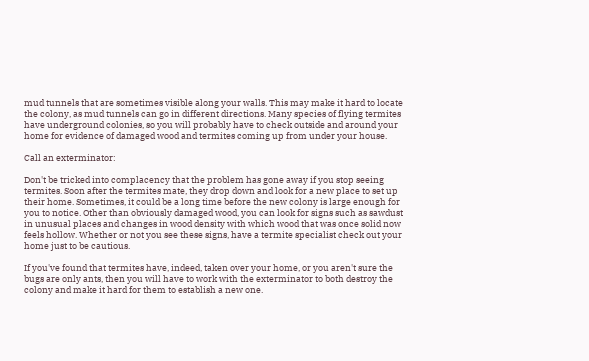mud tunnels that are sometimes visible along your walls. This may make it hard to locate the colony, as mud tunnels can go in different directions. Many species of flying termites have underground colonies, so you will probably have to check outside and around your home for evidence of damaged wood and termites coming up from under your house.

Call an exterminator:

Don't be tricked into complacency that the problem has gone away if you stop seeing termites. Soon after the termites mate, they drop down and look for a new place to set up their home. Sometimes, it could be a long time before the new colony is large enough for you to notice. Other than obviously damaged wood, you can look for signs such as sawdust in unusual places and changes in wood density with which wood that was once solid now feels hollow. Whether or not you see these signs, have a termite specialist check out your home just to be cautious.

If you've found that termites have, indeed, taken over your home, or you aren't sure the bugs are only ants, then you will have to work with the exterminator to both destroy the colony and make it hard for them to establish a new one.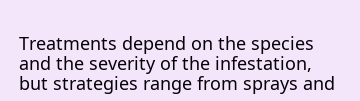Treatments depend on the species and the severity of the infestation, but strategies range from sprays and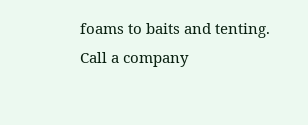foams to baits and tenting. Call a company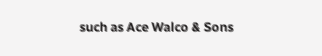such as Ace Walco & Sons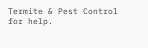Termite & Pest Control for help.